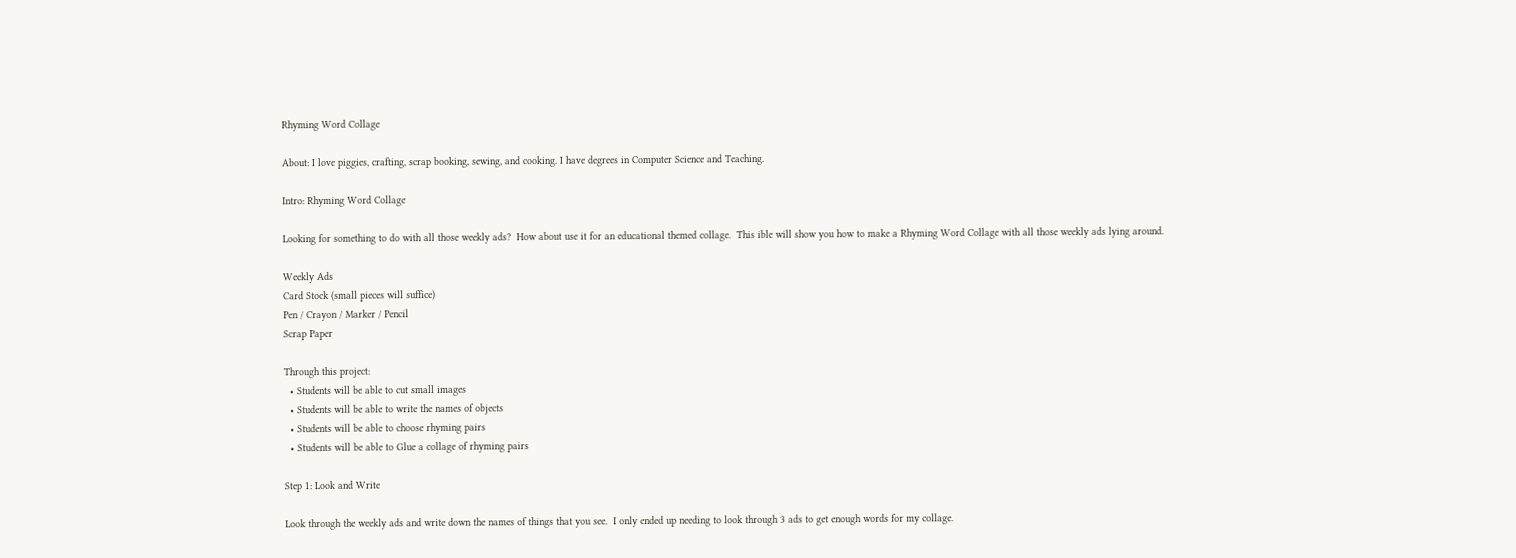Rhyming Word Collage

About: I love piggies, crafting, scrap booking, sewing, and cooking. I have degrees in Computer Science and Teaching.

Intro: Rhyming Word Collage

Looking for something to do with all those weekly ads?  How about use it for an educational themed collage.  This ible will show you how to make a Rhyming Word Collage with all those weekly ads lying around.

Weekly Ads
Card Stock (small pieces will suffice)
Pen / Crayon / Marker / Pencil
Scrap Paper

Through this project:
  • Students will be able to cut small images
  • Students will be able to write the names of objects
  • Students will be able to choose rhyming pairs
  • Students will be able to Glue a collage of rhyming pairs

Step 1: Look and Write

Look through the weekly ads and write down the names of things that you see.  I only ended up needing to look through 3 ads to get enough words for my collage.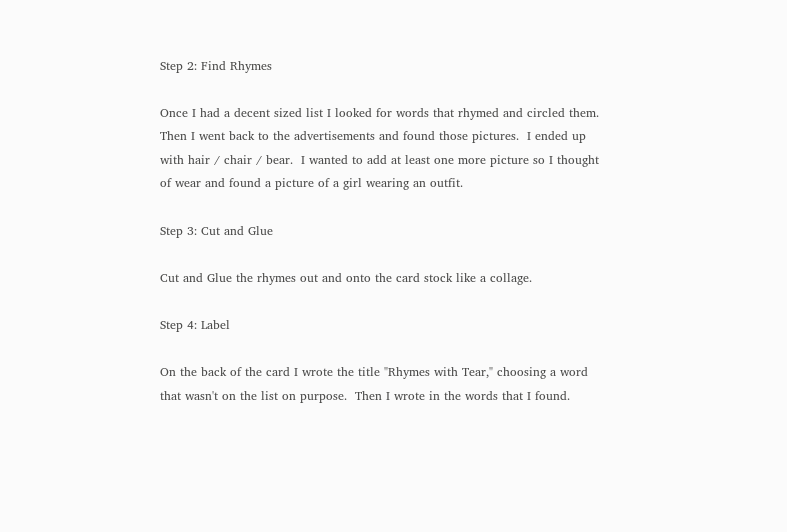Step 2: Find Rhymes

Once I had a decent sized list I looked for words that rhymed and circled them.  Then I went back to the advertisements and found those pictures.  I ended up with hair / chair / bear.  I wanted to add at least one more picture so I thought of wear and found a picture of a girl wearing an outfit.

Step 3: Cut and Glue

Cut and Glue the rhymes out and onto the card stock like a collage.

Step 4: Label

On the back of the card I wrote the title "Rhymes with Tear," choosing a word that wasn't on the list on purpose.  Then I wrote in the words that I found.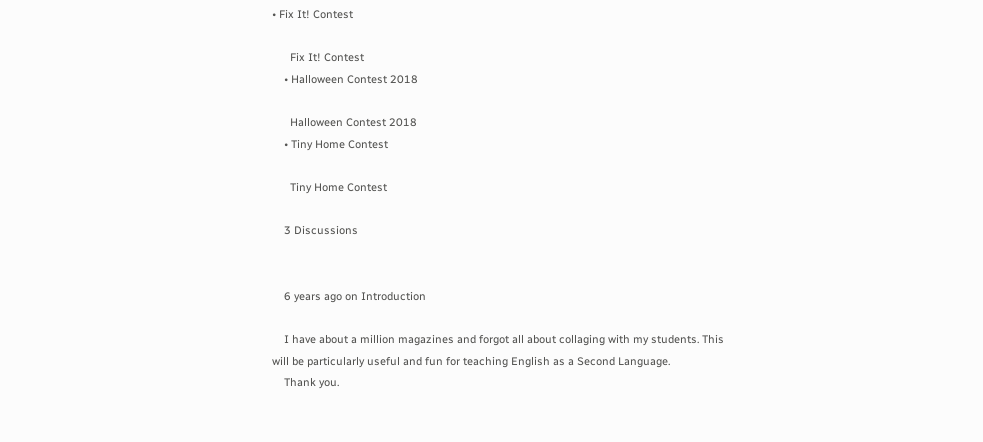• Fix It! Contest

      Fix It! Contest
    • Halloween Contest 2018

      Halloween Contest 2018
    • Tiny Home Contest

      Tiny Home Contest

    3 Discussions


    6 years ago on Introduction

    I have about a million magazines and forgot all about collaging with my students. This will be particularly useful and fun for teaching English as a Second Language.
    Thank you.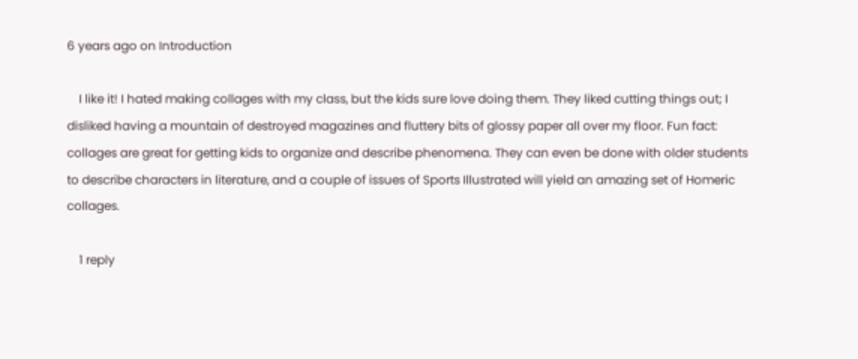6 years ago on Introduction

    I like it! I hated making collages with my class, but the kids sure love doing them. They liked cutting things out; I disliked having a mountain of destroyed magazines and fluttery bits of glossy paper all over my floor. Fun fact: collages are great for getting kids to organize and describe phenomena. They can even be done with older students to describe characters in literature, and a couple of issues of Sports Illustrated will yield an amazing set of Homeric collages.

    1 reply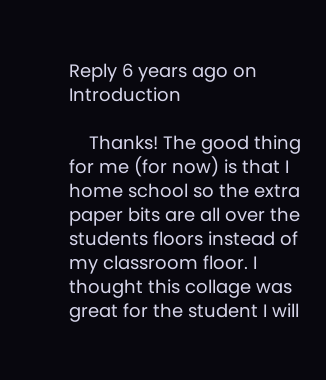Reply 6 years ago on Introduction

    Thanks! The good thing for me (for now) is that I home school so the extra paper bits are all over the students floors instead of my classroom floor. I thought this collage was great for the student I will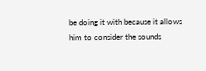be doing it with because it allows him to consider the sounds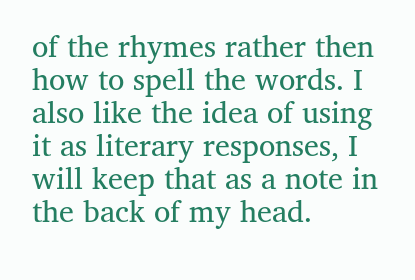of the rhymes rather then how to spell the words. I also like the idea of using it as literary responses, I will keep that as a note in the back of my head.